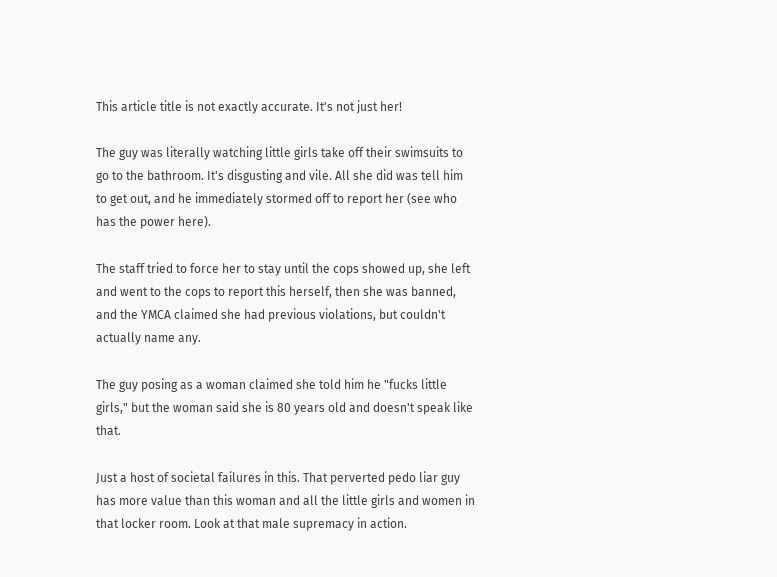This article title is not exactly accurate. It's not just her!

The guy was literally watching little girls take off their swimsuits to go to the bathroom. It's disgusting and vile. All she did was tell him to get out, and he immediately stormed off to report her (see who has the power here).

The staff tried to force her to stay until the cops showed up, she left and went to the cops to report this herself, then she was banned, and the YMCA claimed she had previous violations, but couldn't actually name any.

The guy posing as a woman claimed she told him he "fucks little girls," but the woman said she is 80 years old and doesn't speak like that.

Just a host of societal failures in this. That perverted pedo liar guy has more value than this woman and all the little girls and women in that locker room. Look at that male supremacy in action.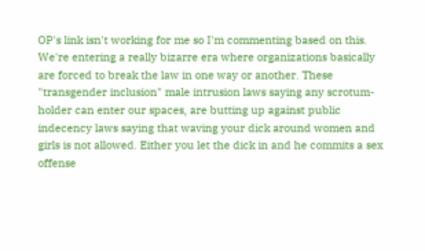OP's link isn't working for me so I'm commenting based on this. We're entering a really bizarre era where organizations basically are forced to break the law in one way or another. These "transgender inclusion" male intrusion laws saying any scrotum-holder can enter our spaces, are butting up against public indecency laws saying that waving your dick around women and girls is not allowed. Either you let the dick in and he commits a sex offense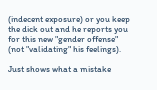(indecent exposure) or you keep the dick out and he reports you for this new "gender offense" (not "validating" his feelings).

Just shows what a mistake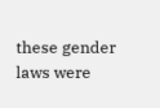these gender laws were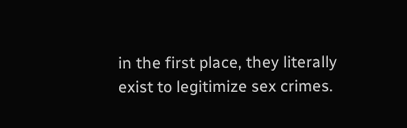in the first place, they literally exist to legitimize sex crimes.